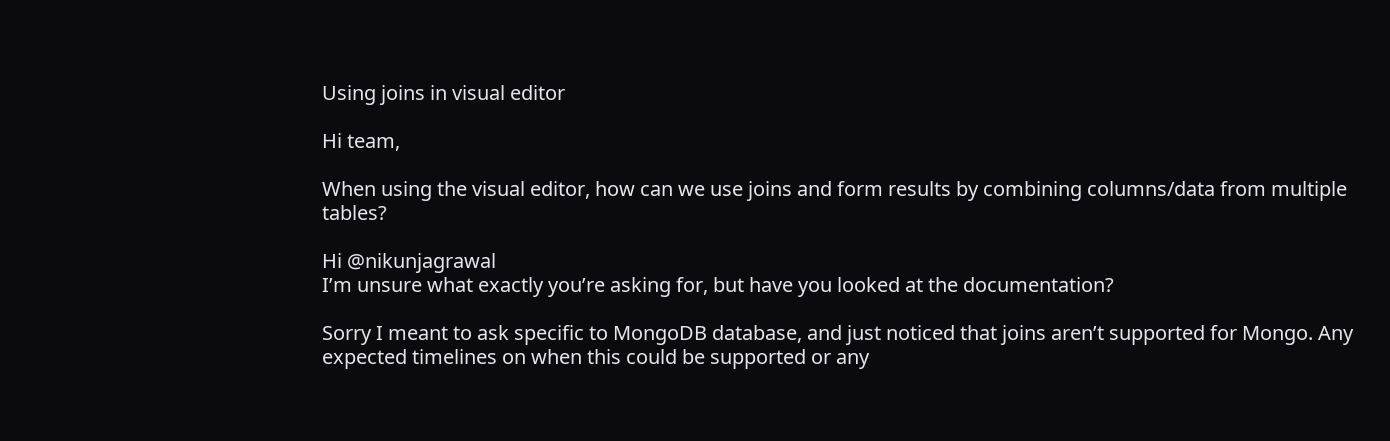Using joins in visual editor

Hi team,

When using the visual editor, how can we use joins and form results by combining columns/data from multiple tables?

Hi @nikunjagrawal
I’m unsure what exactly you’re asking for, but have you looked at the documentation?

Sorry I meant to ask specific to MongoDB database, and just noticed that joins aren’t supported for Mongo. Any expected timelines on when this could be supported or any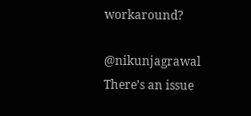workaround?

@nikunjagrawal There’s an issue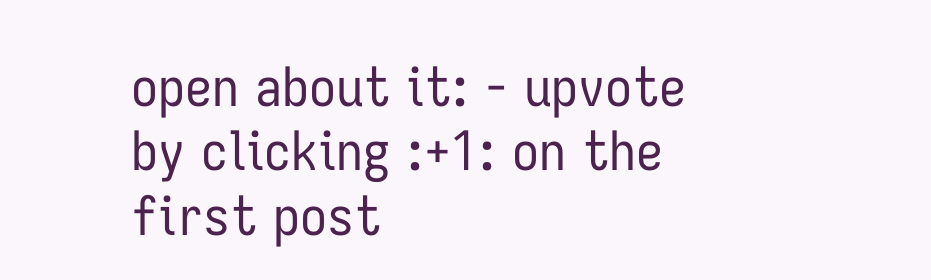open about it: - upvote by clicking :+1: on the first post